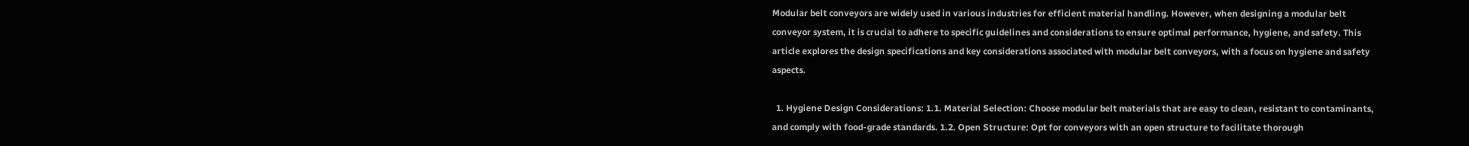Modular belt conveyors are widely used in various industries for efficient material handling. However, when designing a modular belt conveyor system, it is crucial to adhere to specific guidelines and considerations to ensure optimal performance, hygiene, and safety. This article explores the design specifications and key considerations associated with modular belt conveyors, with a focus on hygiene and safety aspects.

  1. Hygiene Design Considerations: 1.1. Material Selection: Choose modular belt materials that are easy to clean, resistant to contaminants, and comply with food-grade standards. 1.2. Open Structure: Opt for conveyors with an open structure to facilitate thorough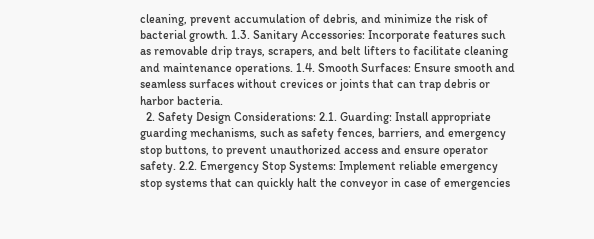cleaning, prevent accumulation of debris, and minimize the risk of bacterial growth. 1.3. Sanitary Accessories: Incorporate features such as removable drip trays, scrapers, and belt lifters to facilitate cleaning and maintenance operations. 1.4. Smooth Surfaces: Ensure smooth and seamless surfaces without crevices or joints that can trap debris or harbor bacteria.
  2. Safety Design Considerations: 2.1. Guarding: Install appropriate guarding mechanisms, such as safety fences, barriers, and emergency stop buttons, to prevent unauthorized access and ensure operator safety. 2.2. Emergency Stop Systems: Implement reliable emergency stop systems that can quickly halt the conveyor in case of emergencies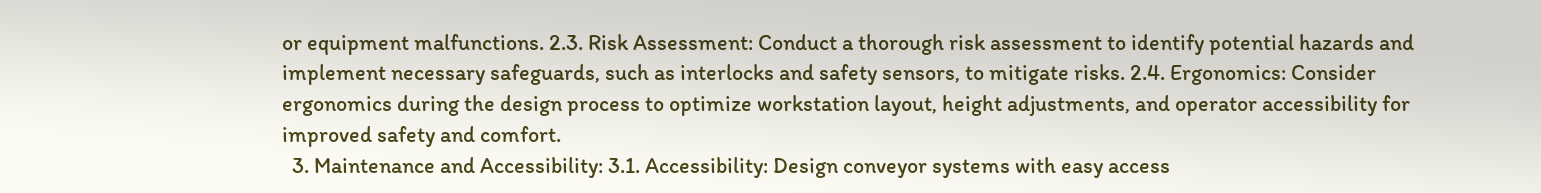or equipment malfunctions. 2.3. Risk Assessment: Conduct a thorough risk assessment to identify potential hazards and implement necessary safeguards, such as interlocks and safety sensors, to mitigate risks. 2.4. Ergonomics: Consider ergonomics during the design process to optimize workstation layout, height adjustments, and operator accessibility for improved safety and comfort.
  3. Maintenance and Accessibility: 3.1. Accessibility: Design conveyor systems with easy access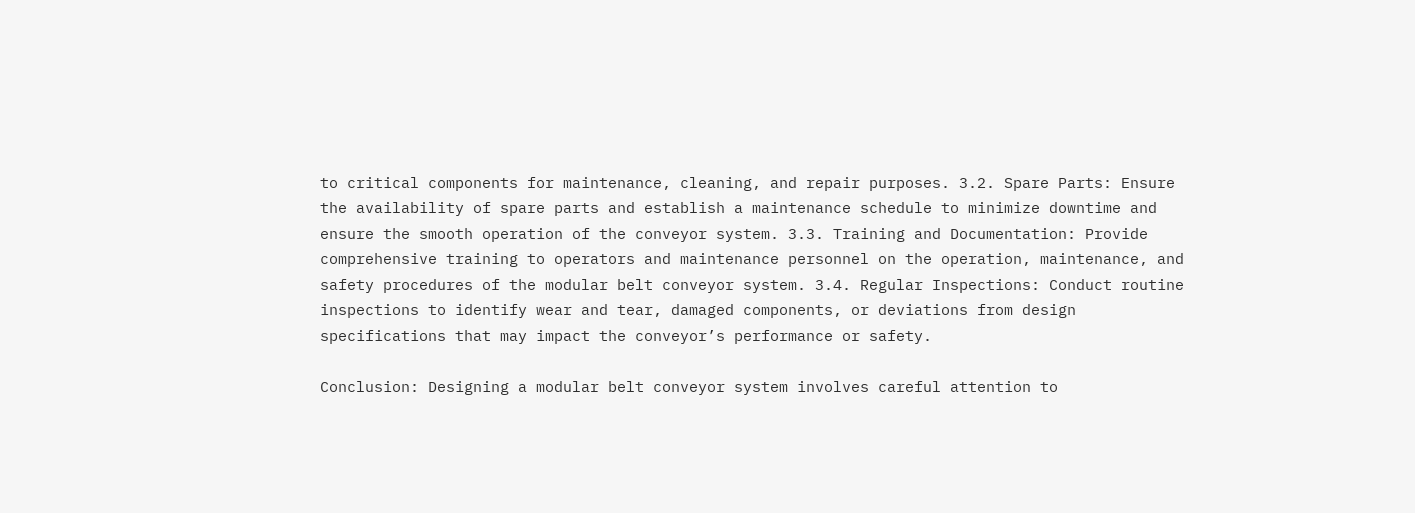to critical components for maintenance, cleaning, and repair purposes. 3.2. Spare Parts: Ensure the availability of spare parts and establish a maintenance schedule to minimize downtime and ensure the smooth operation of the conveyor system. 3.3. Training and Documentation: Provide comprehensive training to operators and maintenance personnel on the operation, maintenance, and safety procedures of the modular belt conveyor system. 3.4. Regular Inspections: Conduct routine inspections to identify wear and tear, damaged components, or deviations from design specifications that may impact the conveyor’s performance or safety.

Conclusion: Designing a modular belt conveyor system involves careful attention to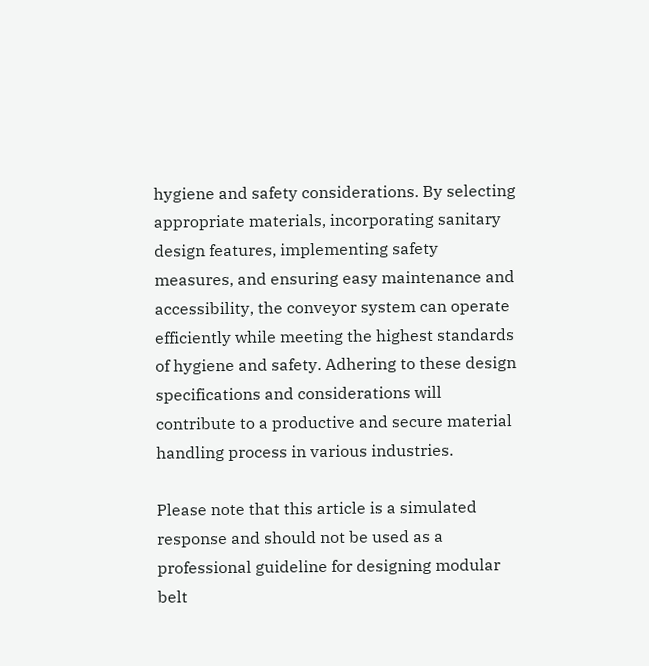hygiene and safety considerations. By selecting appropriate materials, incorporating sanitary design features, implementing safety measures, and ensuring easy maintenance and accessibility, the conveyor system can operate efficiently while meeting the highest standards of hygiene and safety. Adhering to these design specifications and considerations will contribute to a productive and secure material handling process in various industries.

Please note that this article is a simulated response and should not be used as a professional guideline for designing modular belt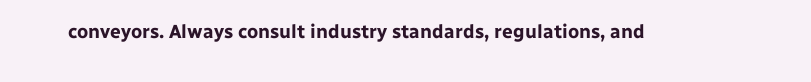conveyors. Always consult industry standards, regulations, and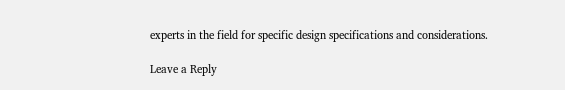experts in the field for specific design specifications and considerations.

Leave a Reply